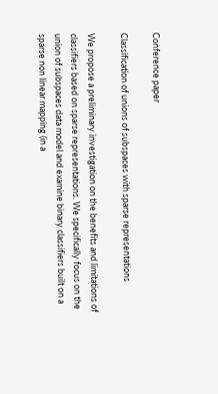Conference paper

Classification of unions of subspaces with sparse representations

We propose a preliminary investigation on the benefits and limitations of classifiers based on sparse representations. We specifically focus on the union of subspaces data model and examine binary classifiers built on a sparse non linear mapping (in a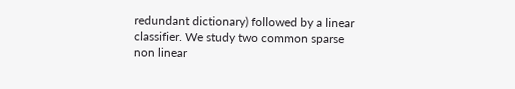redundant dictionary) followed by a linear classifier. We study two common sparse non linear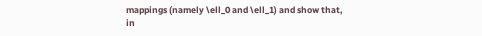mappings (namely \ell_0 and \ell_1) and show that, in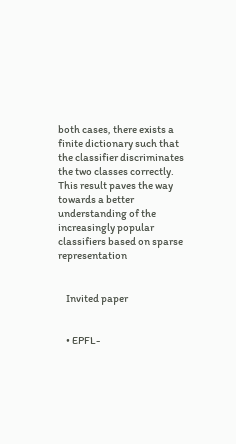both cases, there exists a finite dictionary such that the classifier discriminates the two classes correctly. This result paves the way towards a better understanding of the increasingly popular classifiers based on sparse representation


    Invited paper


    • EPFL-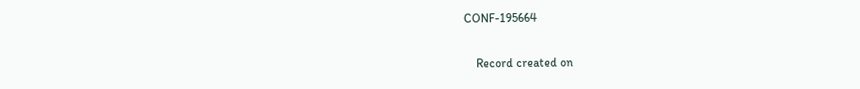CONF-195664

    Record created on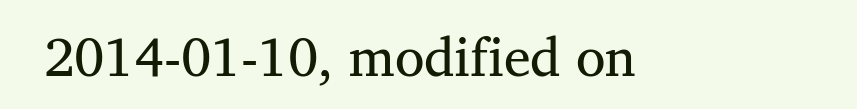2014-01-10, modified on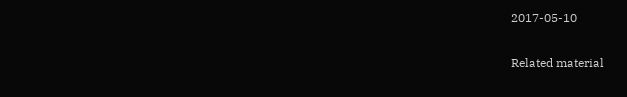2017-05-10

Related material